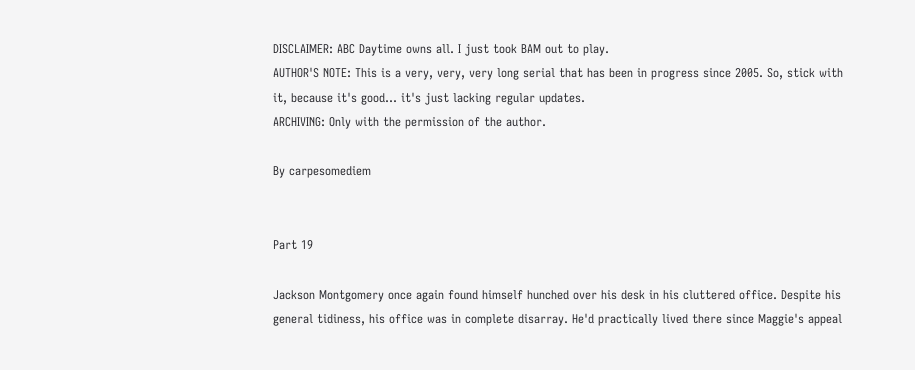DISCLAIMER: ABC Daytime owns all. I just took BAM out to play.
AUTHOR'S NOTE: This is a very, very, very long serial that has been in progress since 2005. So, stick with it, because it's good... it's just lacking regular updates.
ARCHIVING: Only with the permission of the author.

By carpesomediem


Part 19

Jackson Montgomery once again found himself hunched over his desk in his cluttered office. Despite his general tidiness, his office was in complete disarray. He'd practically lived there since Maggie's appeal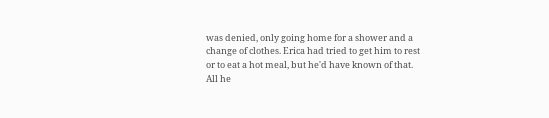was denied, only going home for a shower and a change of clothes. Erica had tried to get him to rest or to eat a hot meal, but he'd have known of that. All he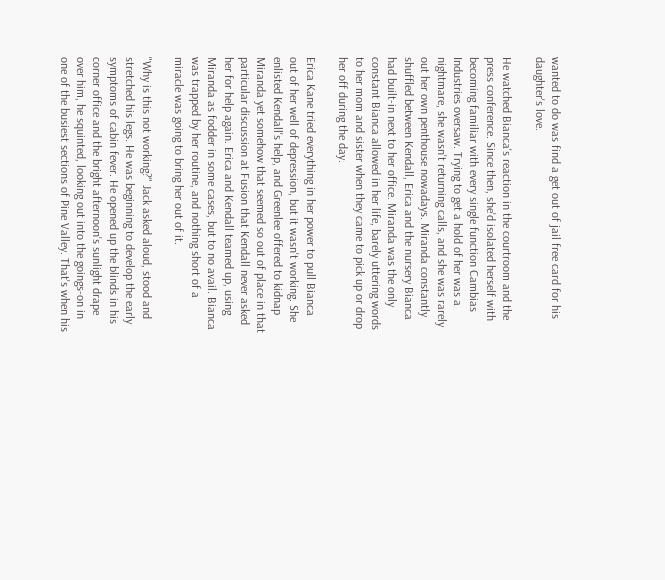wanted to do was find a get out of jail free card for his daughter's love.

He watched Bianca's reaction in the courtroom and the press conference. Since then, she'd isolated herself with becoming familiar with every single function Cambias Industries oversaw. Trying to get a hold of her was a nightmare, she wasn't returning calls, and she was rarely out her own penthouse nowadays. Miranda constantly shuffled between Kendall, Erica and the nursery Bianca had built-in next to her office. Miranda was the only constant Bianca allowed in her life, barely uttering words to her mom and sister when they came to pick up or drop her off during the day.

Erica Kane tried everything in her power to pull Bianca out of her well of depression, but it wasn't working. She enlisted Kendall's help, and Greenlee offered to kidnap Miranda yet somehow that seemed so out of place in that particular discussion at Fusion that Kendall never asked her for help again. Erica and Kendall teamed up, using Miranda as fodder in some cases, but to no avail. Bianca was trapped by her routine, and nothing short of a miracle was going to bring her out of it.

"Why is this not working?" Jack asked aloud, stood and stretched his legs. He was beginning to develop the early symptoms of cabin fever. He opened up the blinds in his corner office and the bright afternoon's sunlight drape over him, he squinted, looking out into the goings-on in one of the busiest sections of Pine Valley. That's when his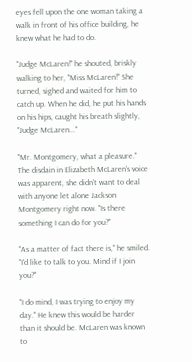eyes fell upon the one woman taking a walk in front of his office building, he knew what he had to do.

"Judge McLaren!" he shouted, briskly walking to her, "Miss McLaren!" She turned, sighed and waited for him to catch up. When he did, he put his hands on his hips, caught his breath slightly, "Judge McLaren..."

"Mr. Montgomery, what a pleasure." The disdain in Elizabeth McLaren's voice was apparent, she didn't want to deal with anyone let alone Jackson Montgomery right now. "Is there something I can do for you?"

"As a matter of fact there is," he smiled. "I'd like to talk to you. Mind if I join you?"

"I do mind, I was trying to enjoy my day." He knew this would be harder than it should be. McLaren was known to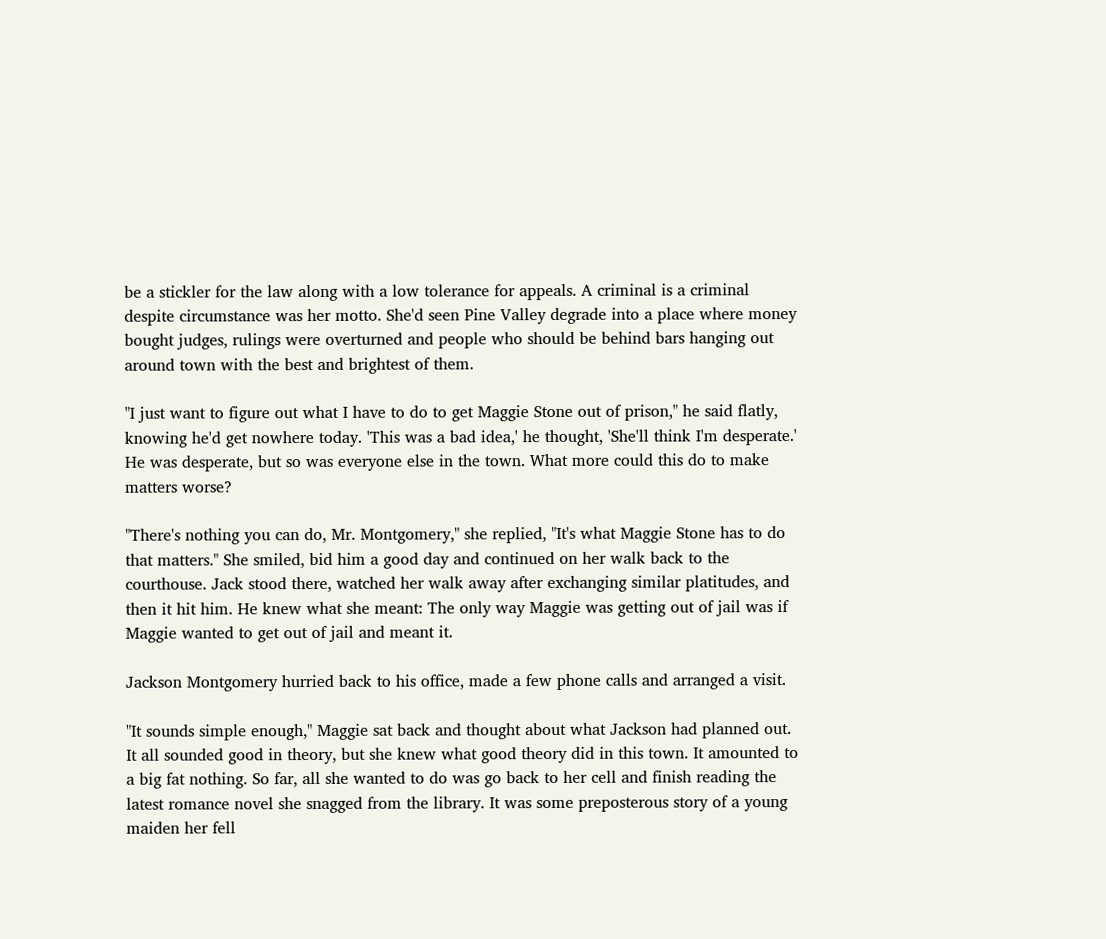be a stickler for the law along with a low tolerance for appeals. A criminal is a criminal despite circumstance was her motto. She'd seen Pine Valley degrade into a place where money bought judges, rulings were overturned and people who should be behind bars hanging out around town with the best and brightest of them.

"I just want to figure out what I have to do to get Maggie Stone out of prison," he said flatly, knowing he'd get nowhere today. 'This was a bad idea,' he thought, 'She'll think I'm desperate.' He was desperate, but so was everyone else in the town. What more could this do to make matters worse?

"There's nothing you can do, Mr. Montgomery," she replied, "It's what Maggie Stone has to do that matters." She smiled, bid him a good day and continued on her walk back to the courthouse. Jack stood there, watched her walk away after exchanging similar platitudes, and then it hit him. He knew what she meant: The only way Maggie was getting out of jail was if Maggie wanted to get out of jail and meant it.

Jackson Montgomery hurried back to his office, made a few phone calls and arranged a visit.

"It sounds simple enough," Maggie sat back and thought about what Jackson had planned out. It all sounded good in theory, but she knew what good theory did in this town. It amounted to a big fat nothing. So far, all she wanted to do was go back to her cell and finish reading the latest romance novel she snagged from the library. It was some preposterous story of a young maiden her fell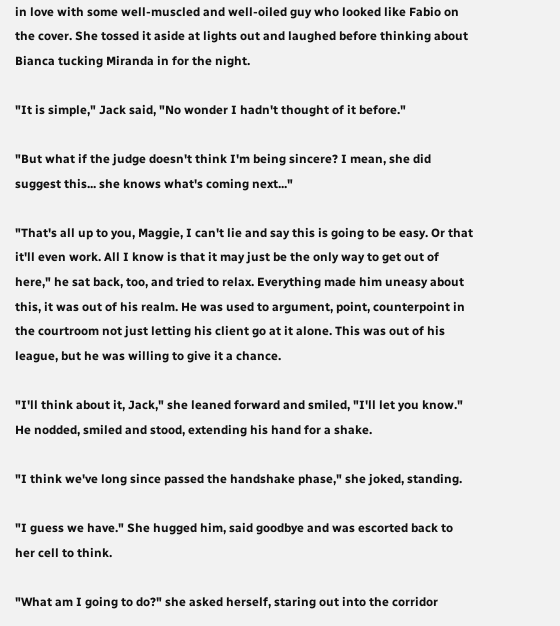in love with some well-muscled and well-oiled guy who looked like Fabio on the cover. She tossed it aside at lights out and laughed before thinking about Bianca tucking Miranda in for the night.

"It is simple," Jack said, "No wonder I hadn't thought of it before."

"But what if the judge doesn't think I'm being sincere? I mean, she did suggest this... she knows what's coming next..."

"That's all up to you, Maggie, I can't lie and say this is going to be easy. Or that it'll even work. All I know is that it may just be the only way to get out of here," he sat back, too, and tried to relax. Everything made him uneasy about this, it was out of his realm. He was used to argument, point, counterpoint in the courtroom not just letting his client go at it alone. This was out of his league, but he was willing to give it a chance.

"I'll think about it, Jack," she leaned forward and smiled, "I'll let you know." He nodded, smiled and stood, extending his hand for a shake.

"I think we've long since passed the handshake phase," she joked, standing.

"I guess we have." She hugged him, said goodbye and was escorted back to her cell to think.

"What am I going to do?" she asked herself, staring out into the corridor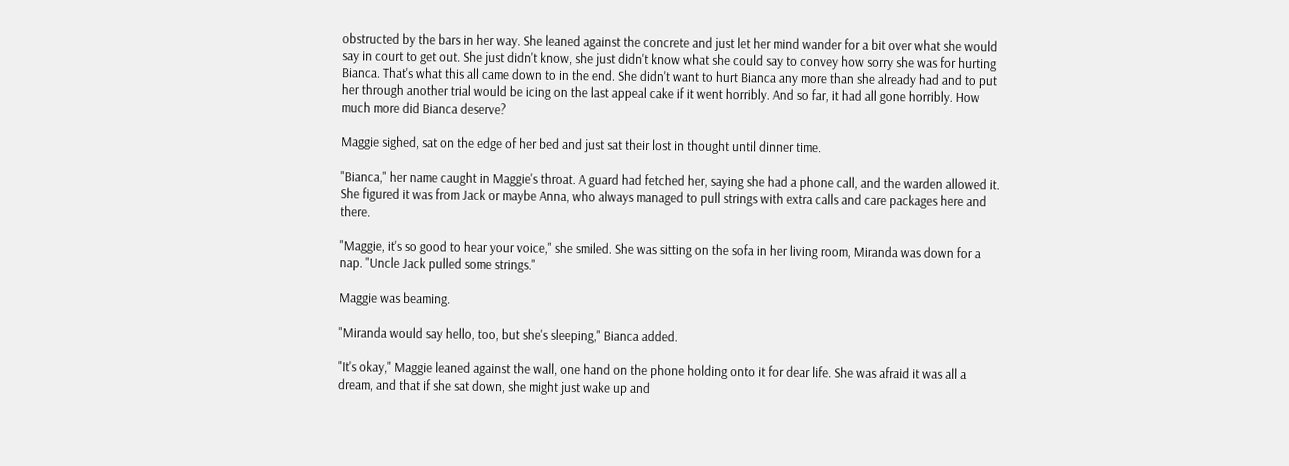obstructed by the bars in her way. She leaned against the concrete and just let her mind wander for a bit over what she would say in court to get out. She just didn't know, she just didn't know what she could say to convey how sorry she was for hurting Bianca. That's what this all came down to in the end. She didn't want to hurt Bianca any more than she already had and to put her through another trial would be icing on the last appeal cake if it went horribly. And so far, it had all gone horribly. How much more did Bianca deserve?

Maggie sighed, sat on the edge of her bed and just sat their lost in thought until dinner time.

"Bianca," her name caught in Maggie's throat. A guard had fetched her, saying she had a phone call, and the warden allowed it. She figured it was from Jack or maybe Anna, who always managed to pull strings with extra calls and care packages here and there.

"Maggie, it's so good to hear your voice," she smiled. She was sitting on the sofa in her living room, Miranda was down for a nap. "Uncle Jack pulled some strings."

Maggie was beaming.

"Miranda would say hello, too, but she's sleeping," Bianca added.

"It's okay," Maggie leaned against the wall, one hand on the phone holding onto it for dear life. She was afraid it was all a dream, and that if she sat down, she might just wake up and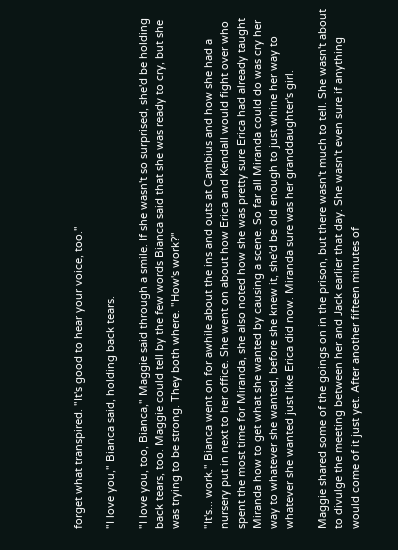forget what transpired. "It's good to hear your voice, too."

"I love you," Bianca said, holding back tears.

"I love you, too, Bianca," Maggie said through a smile. If she wasn't so surprised, she'd be holding back tears, too. Maggie could tell by the few words Bianca said that she was ready to cry, but she was trying to be strong. They both where. "How's work?"

"It's... work." Bianca went on for awhile about the ins and outs at Cambius and how she had a nursery put in next to her office. She went on about how Erica and Kendall would fight over who spent the most time for Miranda, she also noted how she was pretty sure Erica had already taught Miranda how to get what she wanted by causing a scene. So far all Miranda could do was cry her way to whatever she wanted, before she knew it, she'd be old enough to just whine her way to whatever she wanted just like Erica did now. Miranda sure was her granddaughter's girl.

Maggie shared some of the goings on in the prison, but there wasn't much to tell. She wasn't about to divulge the meeting between her and Jack earlier that day. She wasn't even sure if anything would come of it just yet. After another fifteen minutes of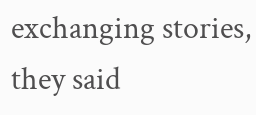exchanging stories, they said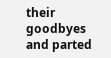their goodbyes and parted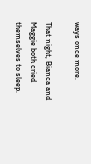ways once more.

That night, Bianca and Maggie both cried themselves to sleep.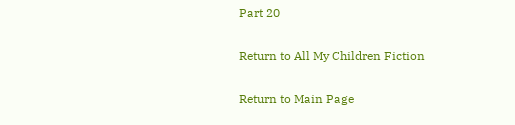Part 20

Return to All My Children Fiction

Return to Main Page